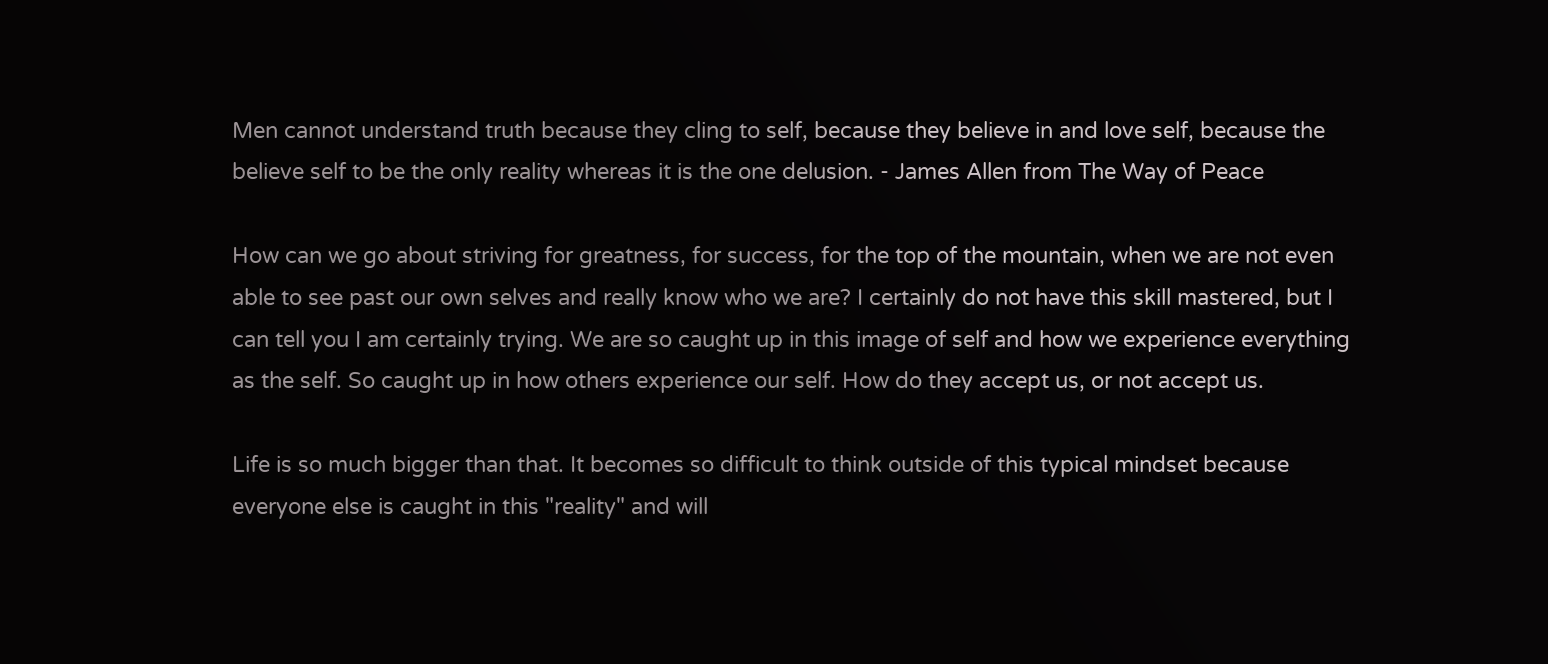Men cannot understand truth because they cling to self, because they believe in and love self, because the believe self to be the only reality whereas it is the one delusion. - James Allen from The Way of Peace

How can we go about striving for greatness, for success, for the top of the mountain, when we are not even able to see past our own selves and really know who we are? I certainly do not have this skill mastered, but I can tell you I am certainly trying. We are so caught up in this image of self and how we experience everything as the self. So caught up in how others experience our self. How do they accept us, or not accept us.

Life is so much bigger than that. It becomes so difficult to think outside of this typical mindset because everyone else is caught in this "reality" and will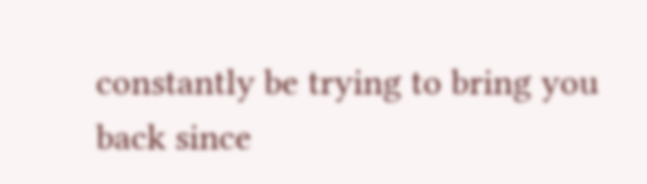constantly be trying to bring you back since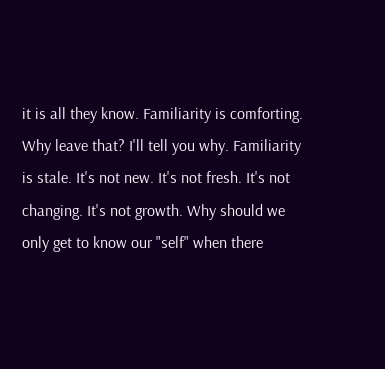it is all they know. Familiarity is comforting. Why leave that? I'll tell you why. Familiarity is stale. It's not new. It's not fresh. It's not changing. It's not growth. Why should we only get to know our "self" when there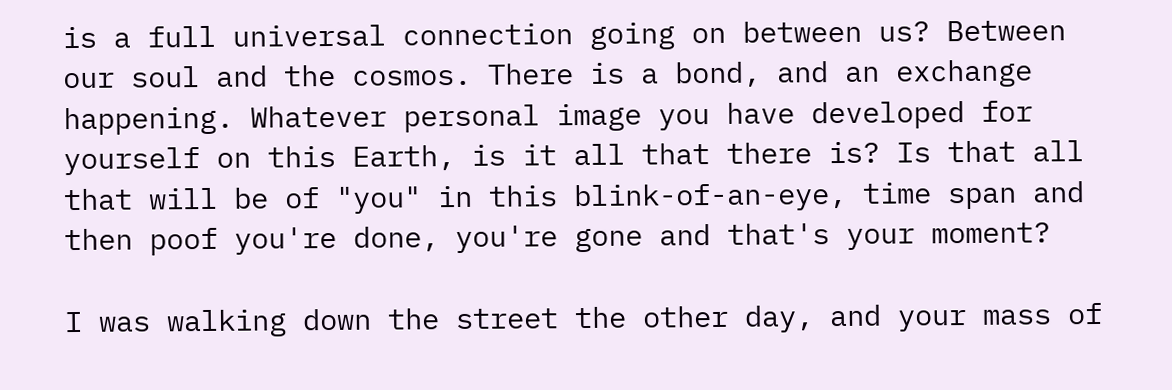is a full universal connection going on between us? Between our soul and the cosmos. There is a bond, and an exchange happening. Whatever personal image you have developed for yourself on this Earth, is it all that there is? Is that all that will be of "you" in this blink-of-an-eye, time span and then poof you're done, you're gone and that's your moment?

I was walking down the street the other day, and your mass of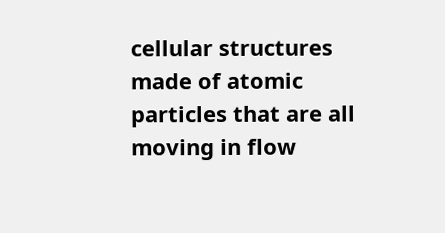cellular structures made of atomic particles that are all moving in flow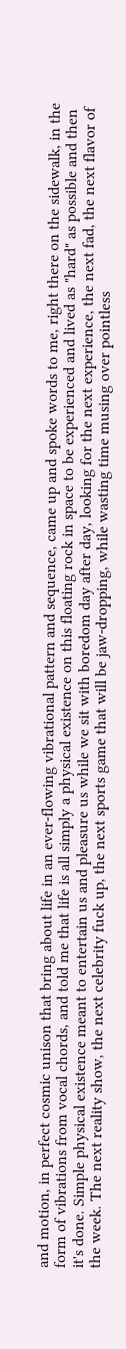and motion, in perfect cosmic unison that bring about life in an ever-flowing vibrational pattern and sequence, came up and spoke words to me, right there on the sidewalk, in the form of vibrations from vocal chords, and told me that life is all simply a physical existence on this floating rock in space to be experienced and lived as "hard" as possible and then it's done. Simple physical existence meant to entertain us and pleasure us while we sit with boredom day after day, looking for the next experience, the next fad, the next flavor of the week. The next reality show, the next celebrity fuck up, the next sports game that will be jaw-dropping, while wasting time musing over pointless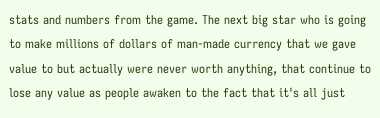stats and numbers from the game. The next big star who is going to make millions of dollars of man-made currency that we gave value to but actually were never worth anything, that continue to lose any value as people awaken to the fact that it's all just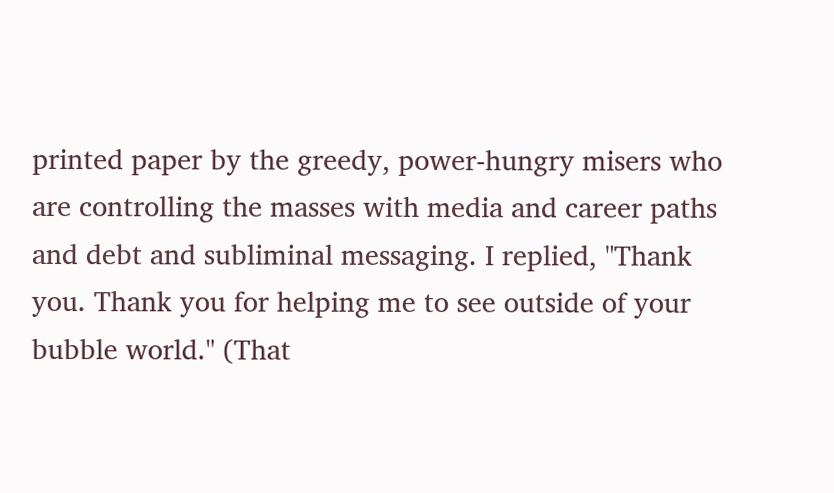printed paper by the greedy, power-hungry misers who are controlling the masses with media and career paths and debt and subliminal messaging. I replied, "Thank you. Thank you for helping me to see outside of your bubble world." (That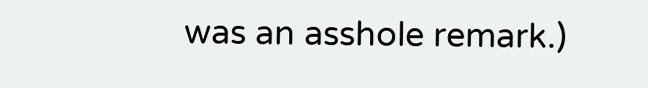was an asshole remark.)